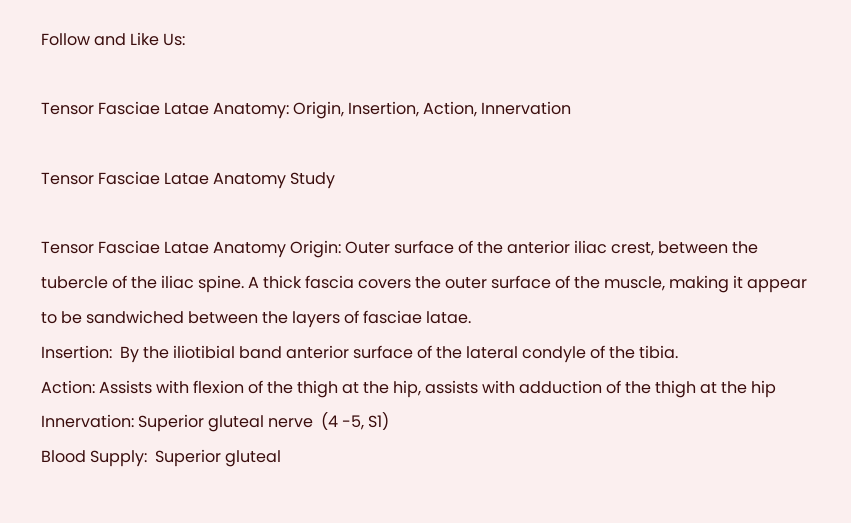Follow and Like Us:

Tensor Fasciae Latae Anatomy: Origin, Insertion, Action, Innervation

Tensor Fasciae Latae Anatomy Study

Tensor Fasciae Latae Anatomy Origin: Outer surface of the anterior iliac crest, between the tubercle of the iliac spine. A thick fascia covers the outer surface of the muscle, making it appear to be sandwiched between the layers of fasciae latae.
Insertion:  By the iliotibial band anterior surface of the lateral condyle of the tibia.
Action: Assists with flexion of the thigh at the hip, assists with adduction of the thigh at the hip
Innervation: Superior gluteal nerve  (4 -5, S1)
Blood Supply:  Superior gluteal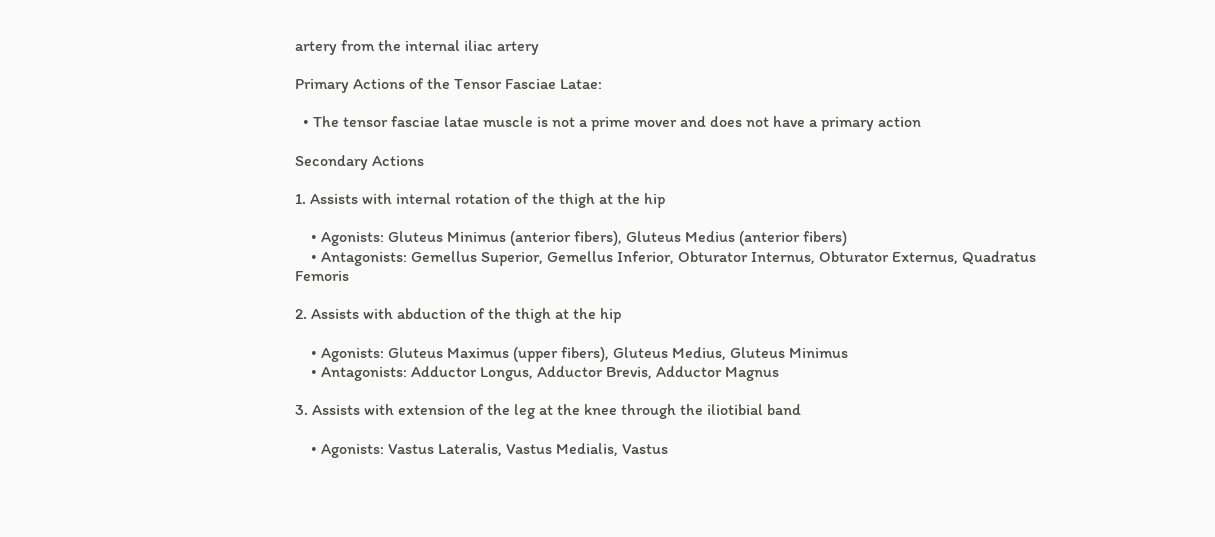artery from the internal iliac artery

Primary Actions of the Tensor Fasciae Latae:

  • The tensor fasciae latae muscle is not a prime mover and does not have a primary action

Secondary Actions

1. Assists with internal rotation of the thigh at the hip

    • Agonists: Gluteus Minimus (anterior fibers), Gluteus Medius (anterior fibers)
    • Antagonists: Gemellus Superior, Gemellus Inferior, Obturator Internus, Obturator Externus, Quadratus Femoris

2. Assists with abduction of the thigh at the hip

    • Agonists: Gluteus Maximus (upper fibers), Gluteus Medius, Gluteus Minimus
    • Antagonists: Adductor Longus, Adductor Brevis, Adductor Magnus

3. Assists with extension of the leg at the knee through the iliotibial band

    • Agonists: Vastus Lateralis, Vastus Medialis, Vastus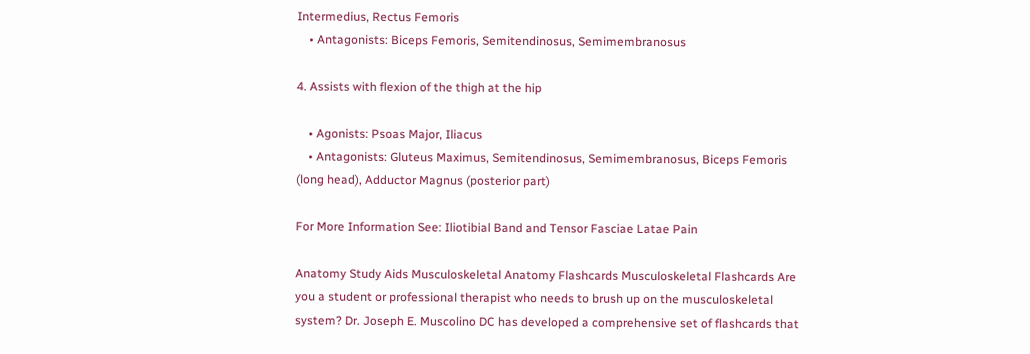Intermedius, Rectus Femoris
    • Antagonists: Biceps Femoris, Semitendinosus, Semimembranosus

4. Assists with flexion of the thigh at the hip

    • Agonists: Psoas Major, Iliacus
    • Antagonists: Gluteus Maximus, Semitendinosus, Semimembranosus, Biceps Femoris (long head), Adductor Magnus (posterior part)

For More Information See: Iliotibial Band and Tensor Fasciae Latae Pain

Anatomy Study Aids Musculoskeletal Anatomy Flashcards Musculoskeletal Flashcards Are you a student or professional therapist who needs to brush up on the musculoskeletal system? Dr. Joseph E. Muscolino DC has developed a comprehensive set of flashcards that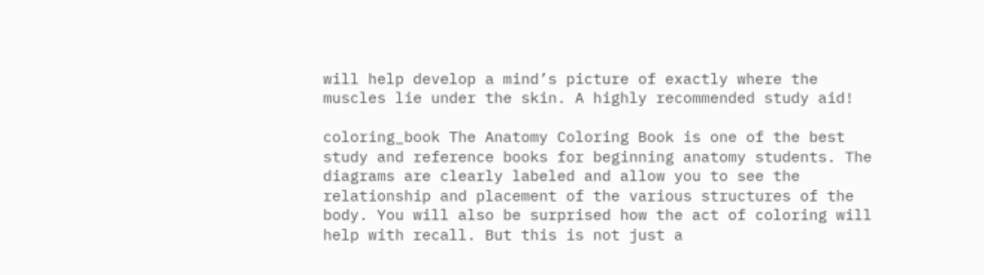will help develop a mind’s picture of exactly where the muscles lie under the skin. A highly recommended study aid!

coloring_book The Anatomy Coloring Book is one of the best study and reference books for beginning anatomy students. The diagrams are clearly labeled and allow you to see the relationship and placement of the various structures of the body. You will also be surprised how the act of coloring will help with recall. But this is not just a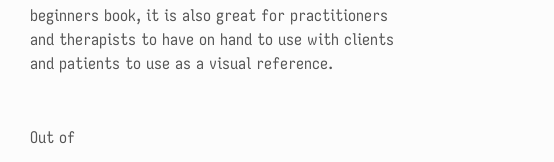beginners book, it is also great for practitioners and therapists to have on hand to use with clients and patients to use as a visual reference.


Out of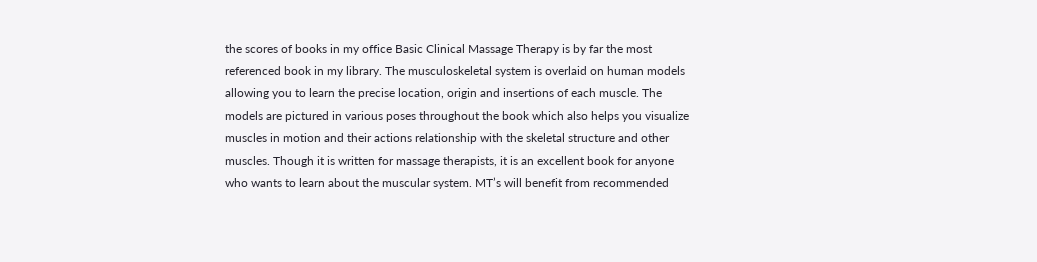the scores of books in my office Basic Clinical Massage Therapy is by far the most referenced book in my library. The musculoskeletal system is overlaid on human models allowing you to learn the precise location, origin and insertions of each muscle. The models are pictured in various poses throughout the book which also helps you visualize muscles in motion and their actions relationship with the skeletal structure and other muscles. Though it is written for massage therapists, it is an excellent book for anyone who wants to learn about the muscular system. MT’s will benefit from recommended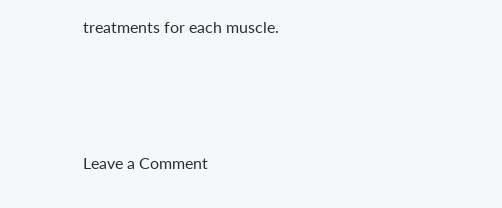treatments for each muscle.




Leave a Comment